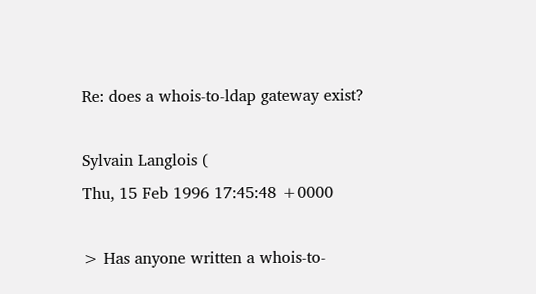Re: does a whois-to-ldap gateway exist?

Sylvain Langlois (
Thu, 15 Feb 1996 17:45:48 +0000

> Has anyone written a whois-to-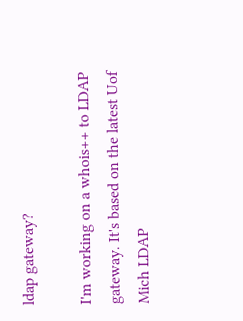ldap gateway?

I'm working on a whois++ to LDAP gateway. It's based on the latest Uof
Mich LDAP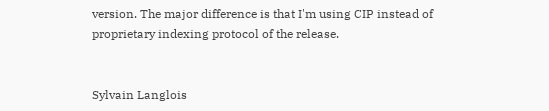version. The major difference is that I'm using CIP instead of
proprietary indexing protocol of the release.


Sylvain Langlois